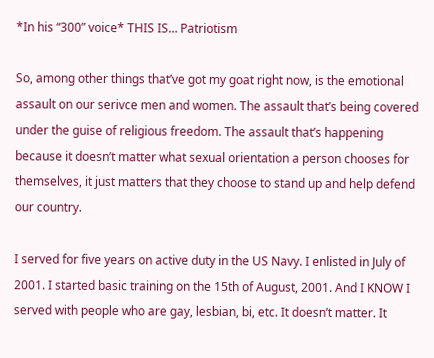*In his “300” voice* THIS IS… Patriotism

So, among other things that’ve got my goat right now, is the emotional assault on our serivce men and women. The assault that’s being covered under the guise of religious freedom. The assault that’s happening because it doesn’t matter what sexual orientation a person chooses for themselves, it just matters that they choose to stand up and help defend our country.

I served for five years on active duty in the US Navy. I enlisted in July of 2001. I started basic training on the 15th of August, 2001. And I KNOW I served with people who are gay, lesbian, bi, etc. It doesn’t matter. It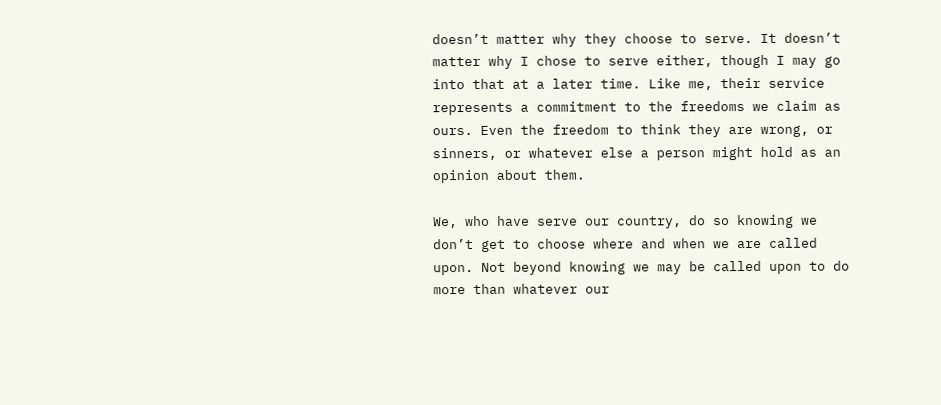doesn’t matter why they choose to serve. It doesn’t matter why I chose to serve either, though I may go into that at a later time. Like me, their service represents a commitment to the freedoms we claim as ours. Even the freedom to think they are wrong, or sinners, or whatever else a person might hold as an opinion about them.

We, who have serve our country, do so knowing we don’t get to choose where and when we are called upon. Not beyond knowing we may be called upon to do more than whatever our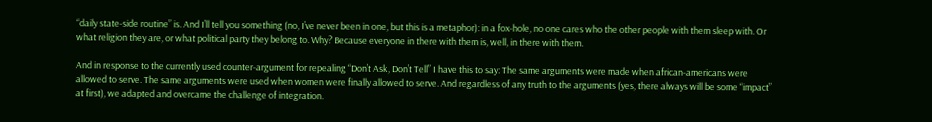“daily state-side routine” is. And I’ll tell you something (no, I’ve never been in one, but this is a metaphor): in a fox-hole, no one cares who the other people with them sleep with. Or what religion they are, or what political party they belong to. Why? Because everyone in there with them is, well, in there with them.

And in response to the currently used counter-argument for repealing “Don’t Ask, Don’t Tell” I have this to say: The same arguments were made when african-americans were allowed to serve. The same arguments were used when women were finally allowed to serve. And regardless of any truth to the arguments (yes, there always will be some “impact” at first), we adapted and overcame the challenge of integration.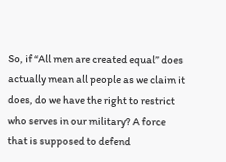So, if “All men are created equal” does actually mean all people as we claim it does, do we have the right to restrict who serves in our military? A force that is supposed to defend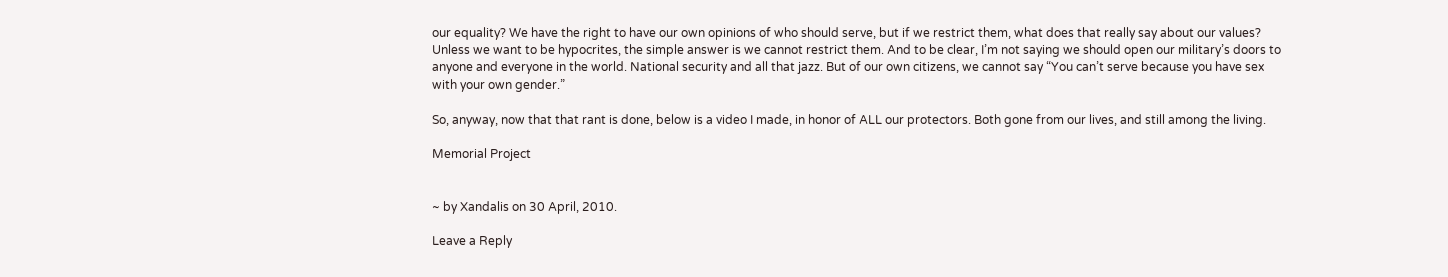our equality? We have the right to have our own opinions of who should serve, but if we restrict them, what does that really say about our values? Unless we want to be hypocrites, the simple answer is we cannot restrict them. And to be clear, I’m not saying we should open our military’s doors to anyone and everyone in the world. National security and all that jazz. But of our own citizens, we cannot say “You can’t serve because you have sex with your own gender.”

So, anyway, now that that rant is done, below is a video I made, in honor of ALL our protectors. Both gone from our lives, and still among the living.

Memorial Project


~ by Xandalis on 30 April, 2010.

Leave a Reply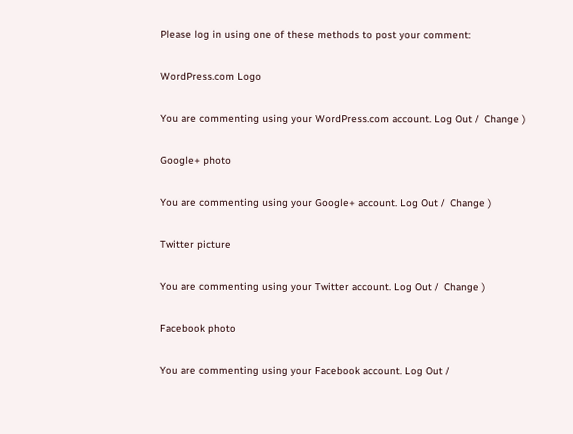Please log in using one of these methods to post your comment:

WordPress.com Logo

You are commenting using your WordPress.com account. Log Out /  Change )

Google+ photo

You are commenting using your Google+ account. Log Out /  Change )

Twitter picture

You are commenting using your Twitter account. Log Out /  Change )

Facebook photo

You are commenting using your Facebook account. Log Out /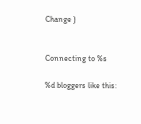Change )


Connecting to %s

%d bloggers like this: